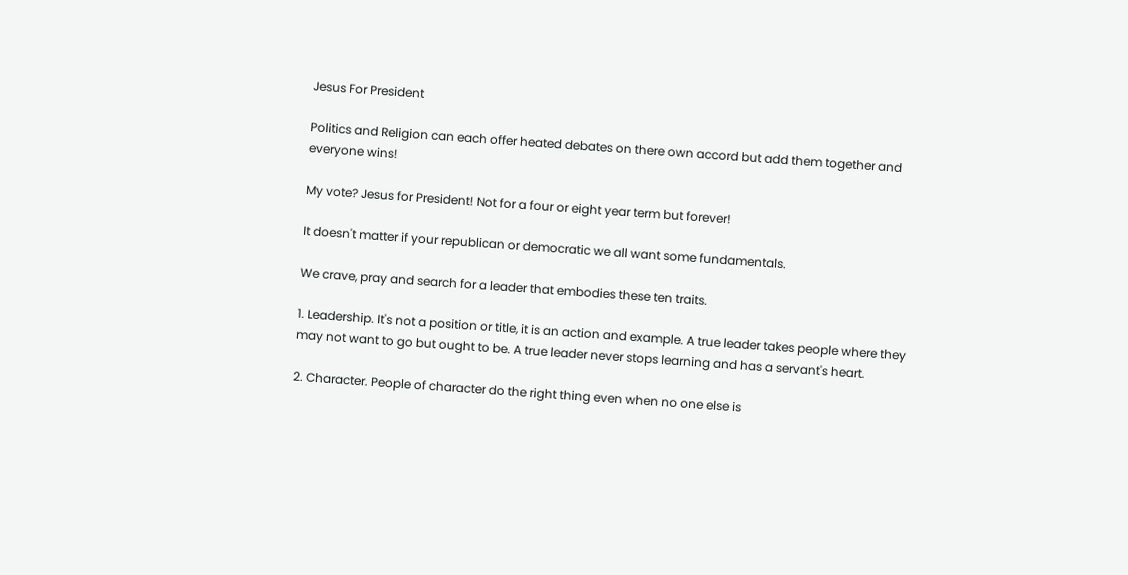Jesus For President

Politics and Religion can each offer heated debates on there own accord but add them together and everyone wins!

My vote? Jesus for President! Not for a four or eight year term but forever!

It doesn't matter if your republican or democratic we all want some fundamentals.

We crave, pray and search for a leader that embodies these ten traits.

1. Leadership. It's not a position or title, it is an action and example. A true leader takes people where they may not want to go but ought to be. A true leader never stops learning and has a servant's heart.

2. Character. People of character do the right thing even when no one else is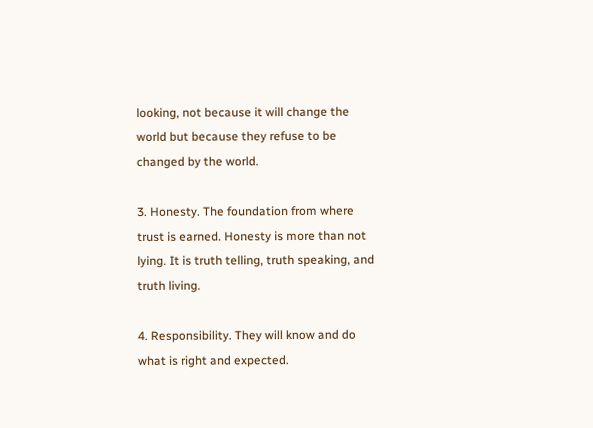looking, not because it will change the world but because they refuse to be changed by the world.

3. Honesty. The foundation from where trust is earned. Honesty is more than not lying. It is truth telling, truth speaking, and truth living.

4. Responsibility. They will know and do what is right and expected.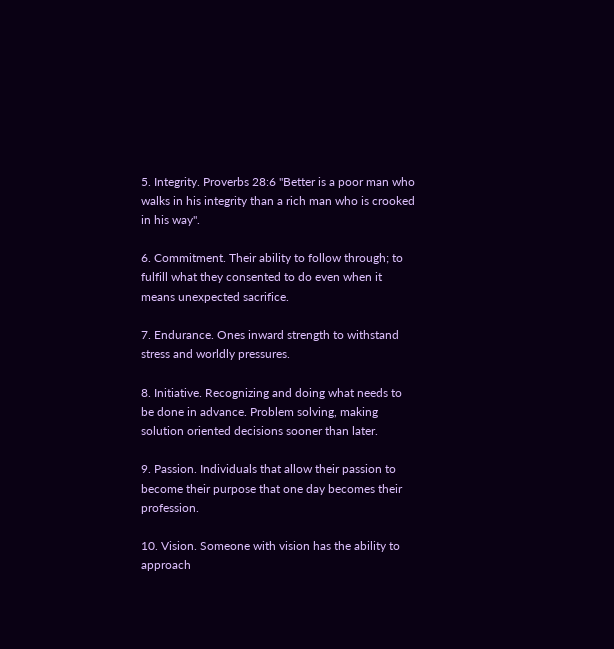5. Integrity. Proverbs 28:6 "Better is a poor man who walks in his integrity than a rich man who is crooked in his way".

6. Commitment. Their ability to follow through; to fulfill what they consented to do even when it means unexpected sacrifice.

7. Endurance. Ones inward strength to withstand stress and worldly pressures.

8. Initiative. Recognizing and doing what needs to be done in advance. Problem solving, making solution oriented decisions sooner than later.

9. Passion. Individuals that allow their passion to become their purpose that one day becomes their profession.

10. Vision. Someone with vision has the ability to approach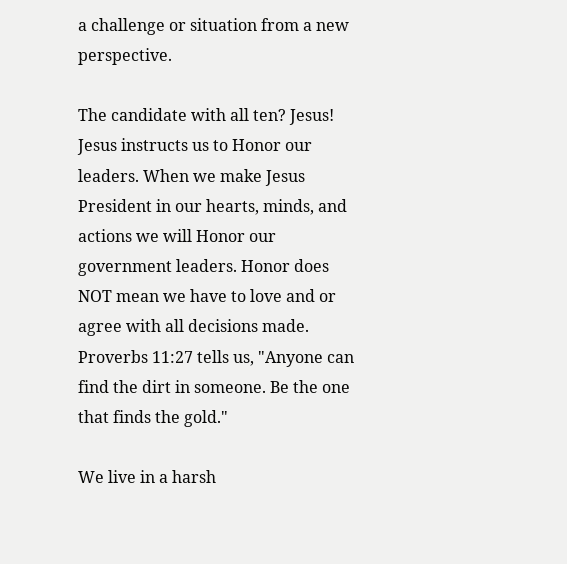a challenge or situation from a new perspective.

The candidate with all ten? Jesus! Jesus instructs us to Honor our leaders. When we make Jesus President in our hearts, minds, and actions we will Honor our government leaders. Honor does NOT mean we have to love and or agree with all decisions made. Proverbs 11:27 tells us, "Anyone can find the dirt in someone. Be the one that finds the gold."

We live in a harsh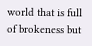world that is full of brokeness but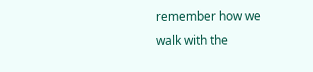remember how we walk with the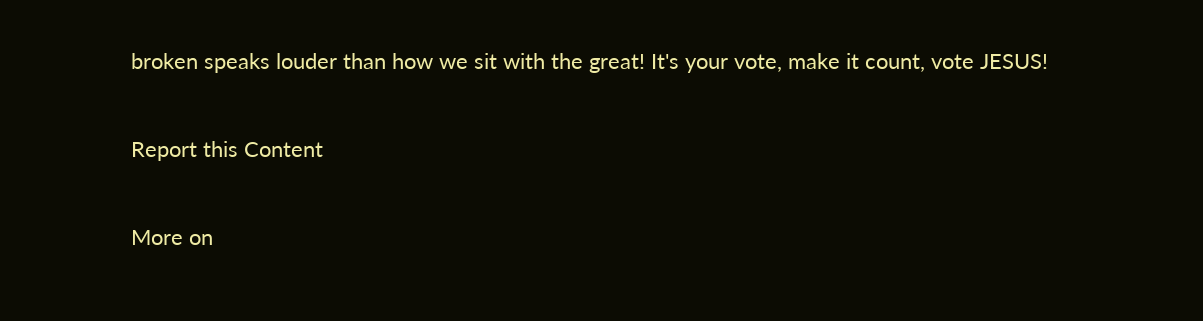broken speaks louder than how we sit with the great! It's your vote, make it count, vote JESUS!

Report this Content

More on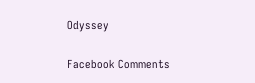Odyssey

Facebook Comments